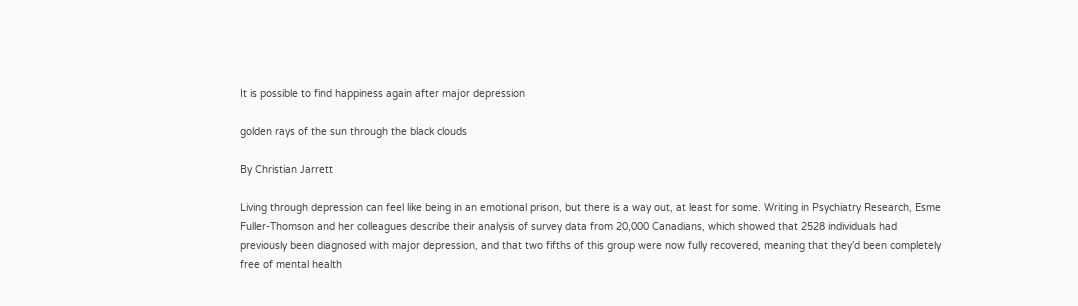It is possible to find happiness again after major depression

golden rays of the sun through the black clouds

By Christian Jarrett

Living through depression can feel like being in an emotional prison, but there is a way out, at least for some. Writing in Psychiatry Research, Esme Fuller-Thomson and her colleagues describe their analysis of survey data from 20,000 Canadians, which showed that 2528 individuals had previously been diagnosed with major depression, and that two fifths of this group were now fully recovered, meaning that they’d been completely free of mental health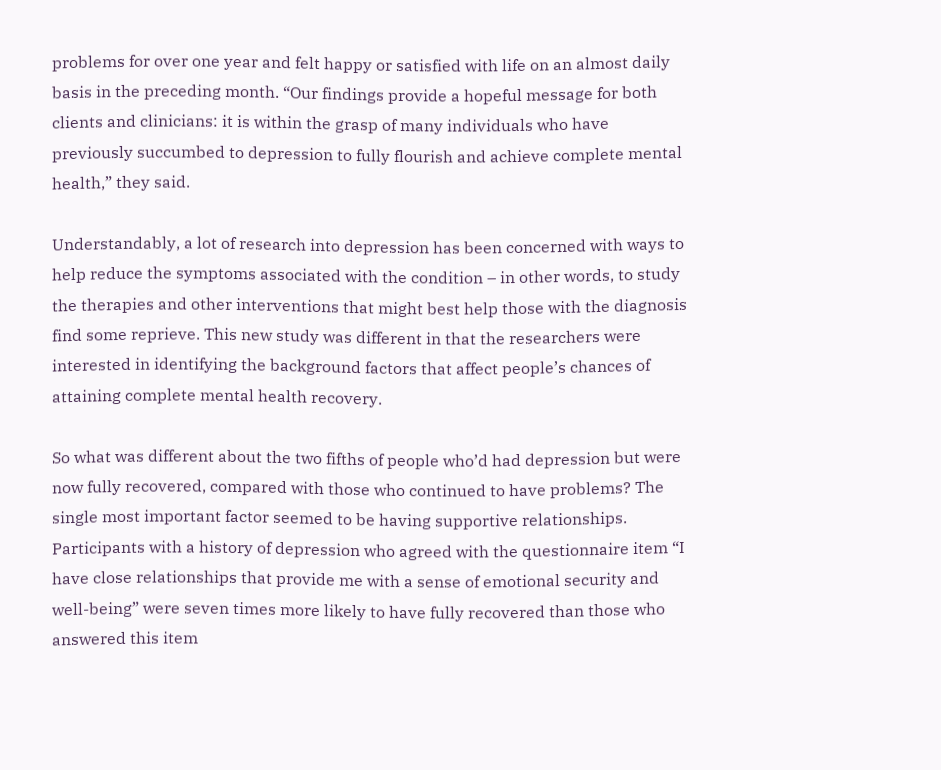problems for over one year and felt happy or satisfied with life on an almost daily basis in the preceding month. “Our findings provide a hopeful message for both clients and clinicians: it is within the grasp of many individuals who have previously succumbed to depression to fully flourish and achieve complete mental health,” they said.

Understandably, a lot of research into depression has been concerned with ways to help reduce the symptoms associated with the condition – in other words, to study the therapies and other interventions that might best help those with the diagnosis find some reprieve. This new study was different in that the researchers were interested in identifying the background factors that affect people’s chances of attaining complete mental health recovery.

So what was different about the two fifths of people who’d had depression but were now fully recovered, compared with those who continued to have problems? The single most important factor seemed to be having supportive relationships. Participants with a history of depression who agreed with the questionnaire item “I have close relationships that provide me with a sense of emotional security and well-being” were seven times more likely to have fully recovered than those who answered this item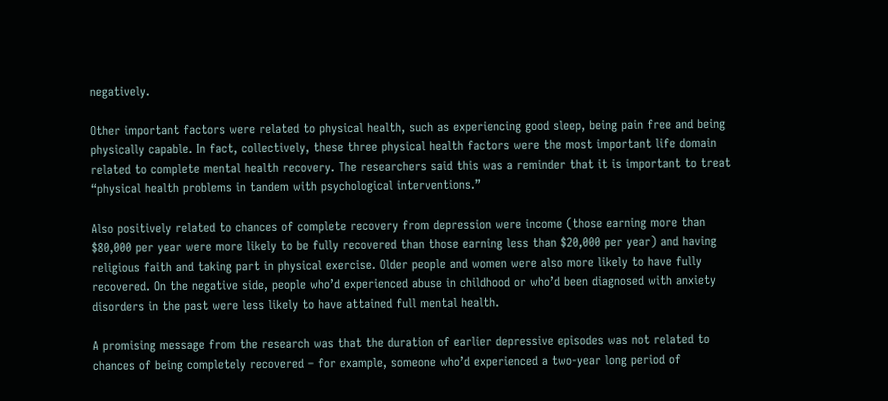negatively.

Other important factors were related to physical health, such as experiencing good sleep, being pain free and being physically capable. In fact, collectively, these three physical health factors were the most important life domain related to complete mental health recovery. The researchers said this was a reminder that it is important to treat “physical health problems in tandem with psychological interventions.”

Also positively related to chances of complete recovery from depression were income (those earning more than $80,000 per year were more likely to be fully recovered than those earning less than $20,000 per year) and having religious faith and taking part in physical exercise. Older people and women were also more likely to have fully recovered. On the negative side, people who’d experienced abuse in childhood or who’d been diagnosed with anxiety disorders in the past were less likely to have attained full mental health.

A promising message from the research was that the duration of earlier depressive episodes was not related to chances of being completely recovered – for example, someone who’d experienced a two-year long period of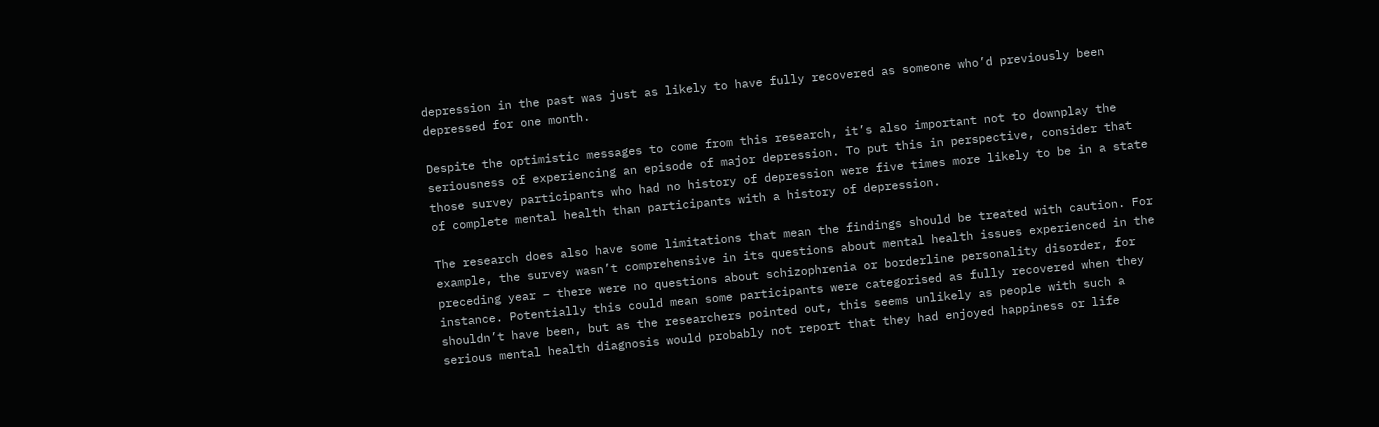depression in the past was just as likely to have fully recovered as someone who’d previously been depressed for one month.

Despite the optimistic messages to come from this research, it’s also important not to downplay the seriousness of experiencing an episode of major depression. To put this in perspective, consider that those survey participants who had no history of depression were five times more likely to be in a state of complete mental health than participants with a history of depression.

The research does also have some limitations that mean the findings should be treated with caution. For example, the survey wasn’t comprehensive in its questions about mental health issues experienced in the preceding year – there were no questions about schizophrenia or borderline personality disorder, for instance. Potentially this could mean some participants were categorised as fully recovered when they shouldn’t have been, but as the researchers pointed out, this seems unlikely as people with such a serious mental health diagnosis would probably not report that they had enjoyed happiness or life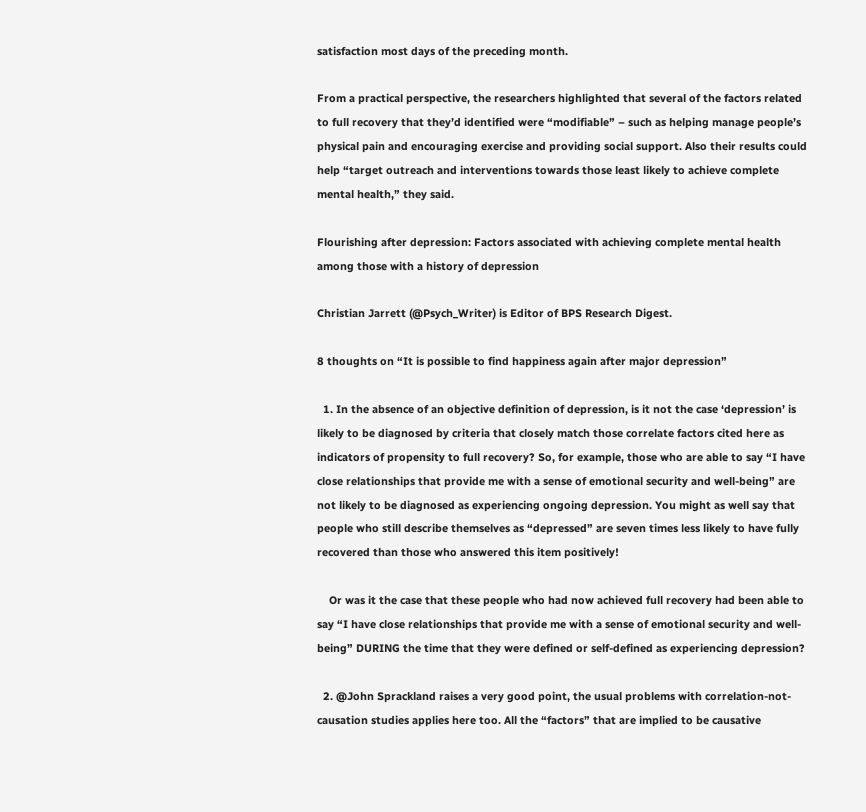satisfaction most days of the preceding month.

From a practical perspective, the researchers highlighted that several of the factors related to full recovery that they’d identified were “modifiable” – such as helping manage people’s physical pain and encouraging exercise and providing social support. Also their results could help “target outreach and interventions towards those least likely to achieve complete mental health,” they said.

Flourishing after depression: Factors associated with achieving complete mental health among those with a history of depression

Christian Jarrett (@Psych_Writer) is Editor of BPS Research Digest.

8 thoughts on “It is possible to find happiness again after major depression”

  1. In the absence of an objective definition of depression, is it not the case ‘depression’ is likely to be diagnosed by criteria that closely match those correlate factors cited here as indicators of propensity to full recovery? So, for example, those who are able to say “I have close relationships that provide me with a sense of emotional security and well-being” are not likely to be diagnosed as experiencing ongoing depression. You might as well say that people who still describe themselves as “depressed” are seven times less likely to have fully recovered than those who answered this item positively!

    Or was it the case that these people who had now achieved full recovery had been able to say “I have close relationships that provide me with a sense of emotional security and well-being” DURING the time that they were defined or self-defined as experiencing depression?

  2. @John Sprackland raises a very good point, the usual problems with correlation-not-causation studies applies here too. All the “factors” that are implied to be causative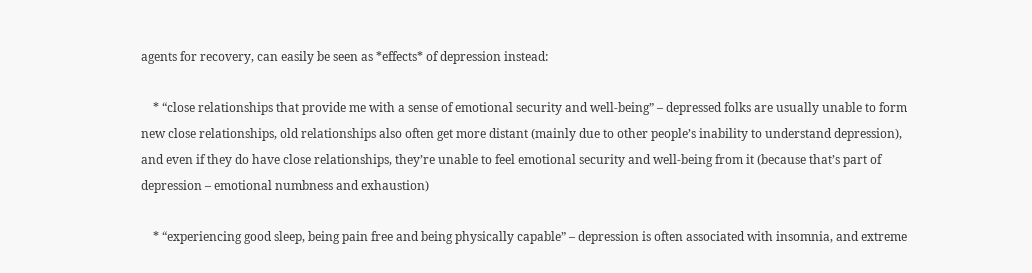agents for recovery, can easily be seen as *effects* of depression instead:

    * “close relationships that provide me with a sense of emotional security and well-being” – depressed folks are usually unable to form new close relationships, old relationships also often get more distant (mainly due to other people’s inability to understand depression), and even if they do have close relationships, they’re unable to feel emotional security and well-being from it (because that’s part of depression – emotional numbness and exhaustion)

    * “experiencing good sleep, being pain free and being physically capable” – depression is often associated with insomnia, and extreme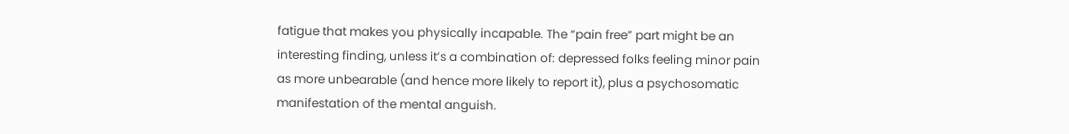fatigue that makes you physically incapable. The “pain free” part might be an interesting finding, unless it’s a combination of: depressed folks feeling minor pain as more unbearable (and hence more likely to report it), plus a psychosomatic manifestation of the mental anguish.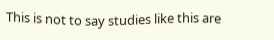This is not to say studies like this are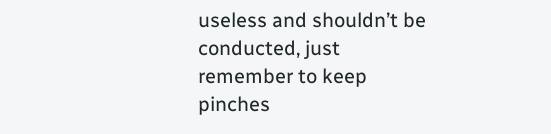useless and shouldn’t be conducted, just remember to keep pinches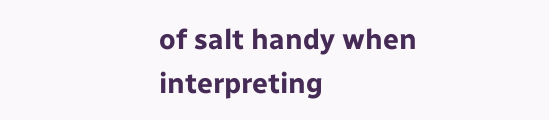of salt handy when interpreting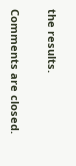the results.

Comments are closed.